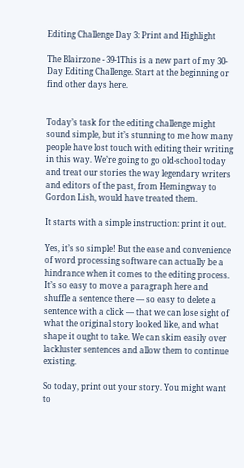Editing Challenge Day 3: Print and Highlight

The Blairzone - 39-1This is a new part of my 30-Day Editing Challenge. Start at the beginning or find other days here.


Today’s task for the editing challenge might sound simple, but it’s stunning to me how many people have lost touch with editing their writing in this way. We’re going to go old-school today and treat our stories the way legendary writers and editors of the past, from Hemingway to Gordon Lish, would have treated them.

It starts with a simple instruction: print it out.

Yes, it’s so simple! But the ease and convenience of word processing software can actually be a hindrance when it comes to the editing process. It’s so easy to move a paragraph here and shuffle a sentence there — so easy to delete a sentence with a click — that we can lose sight of what the original story looked like, and what shape it ought to take. We can skim easily over lackluster sentences and allow them to continue existing.

So today, print out your story. You might want to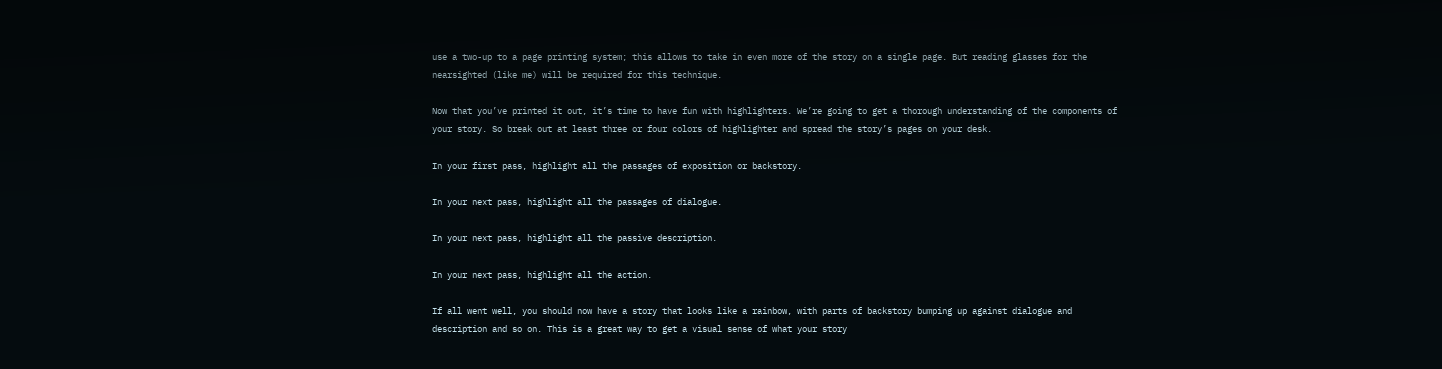use a two-up to a page printing system; this allows to take in even more of the story on a single page. But reading glasses for the nearsighted (like me) will be required for this technique.

Now that you’ve printed it out, it’s time to have fun with highlighters. We’re going to get a thorough understanding of the components of your story. So break out at least three or four colors of highlighter and spread the story’s pages on your desk.

In your first pass, highlight all the passages of exposition or backstory.

In your next pass, highlight all the passages of dialogue.

In your next pass, highlight all the passive description.

In your next pass, highlight all the action.

If all went well, you should now have a story that looks like a rainbow, with parts of backstory bumping up against dialogue and description and so on. This is a great way to get a visual sense of what your story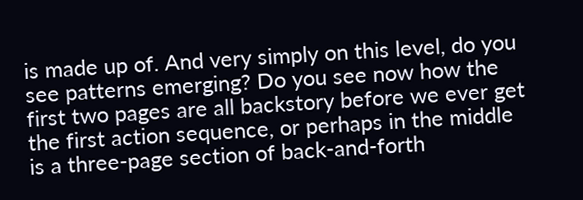is made up of. And very simply on this level, do you see patterns emerging? Do you see now how the first two pages are all backstory before we ever get the first action sequence, or perhaps in the middle is a three-page section of back-and-forth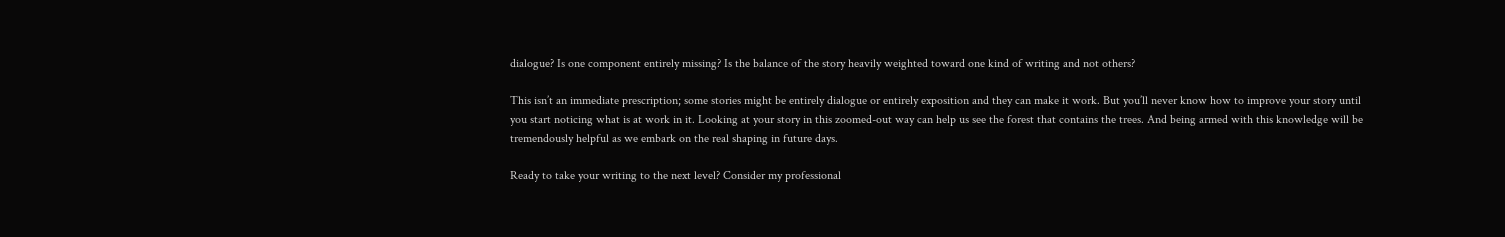dialogue? Is one component entirely missing? Is the balance of the story heavily weighted toward one kind of writing and not others?

This isn’t an immediate prescription; some stories might be entirely dialogue or entirely exposition and they can make it work. But you’ll never know how to improve your story until you start noticing what is at work in it. Looking at your story in this zoomed-out way can help us see the forest that contains the trees. And being armed with this knowledge will be tremendously helpful as we embark on the real shaping in future days.

Ready to take your writing to the next level? Consider my professional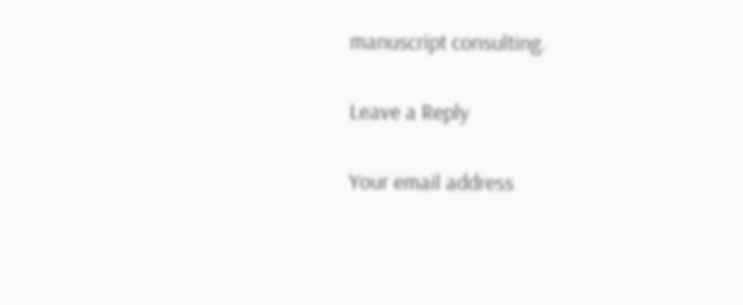manuscript consulting.

Leave a Reply

Your email address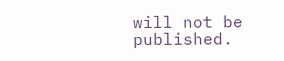will not be published.